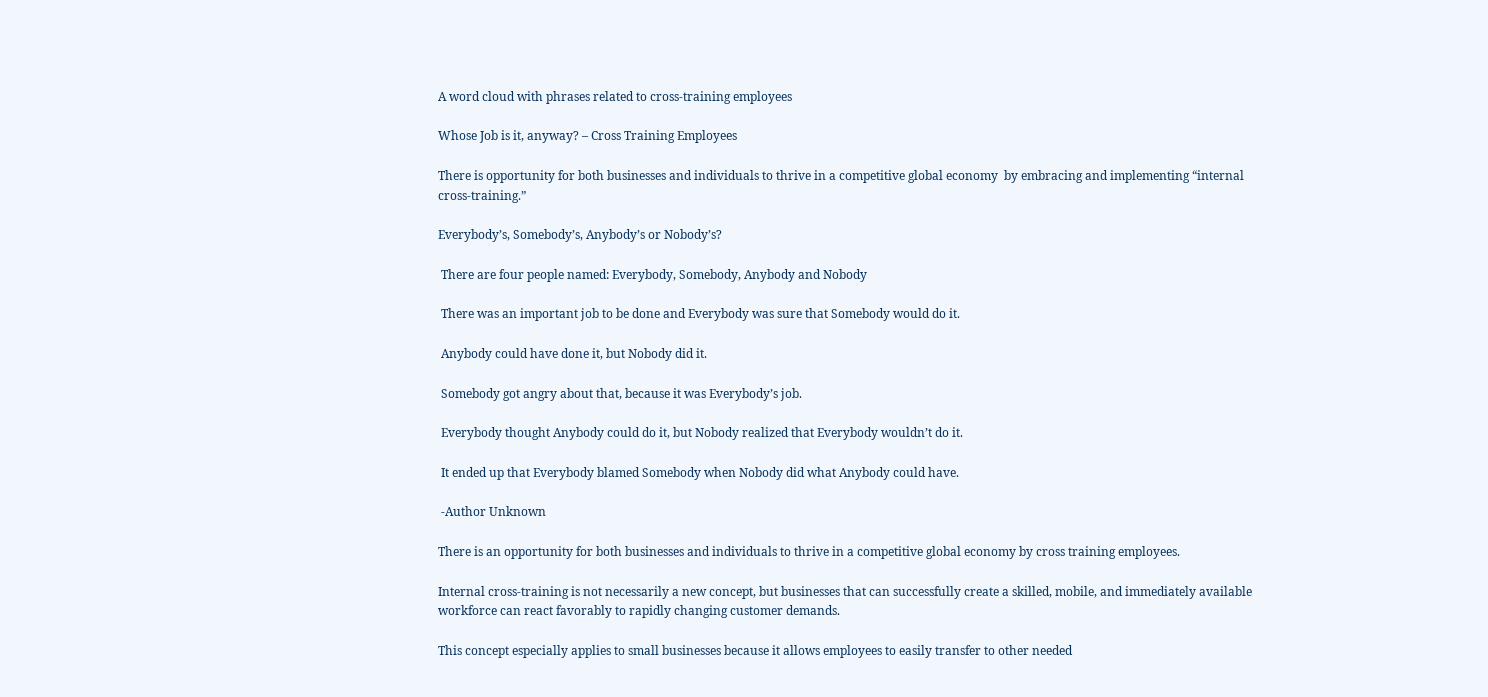A word cloud with phrases related to cross-training employees

Whose Job is it, anyway? – Cross Training Employees

There is opportunity for both businesses and individuals to thrive in a competitive global economy  by embracing and implementing “internal cross-training.”

Everybody’s, Somebody’s, Anybody’s or Nobody’s?

 There are four people named: Everybody, Somebody, Anybody and Nobody

 There was an important job to be done and Everybody was sure that Somebody would do it.

 Anybody could have done it, but Nobody did it.

 Somebody got angry about that, because it was Everybody’s job.

 Everybody thought Anybody could do it, but Nobody realized that Everybody wouldn’t do it.

 It ended up that Everybody blamed Somebody when Nobody did what Anybody could have.

 -Author Unknown

There is an opportunity for both businesses and individuals to thrive in a competitive global economy by cross training employees.

Internal cross-training is not necessarily a new concept, but businesses that can successfully create a skilled, mobile, and immediately available workforce can react favorably to rapidly changing customer demands.

This concept especially applies to small businesses because it allows employees to easily transfer to other needed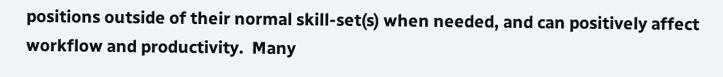positions outside of their normal skill-set(s) when needed, and can positively affect workflow and productivity.  Many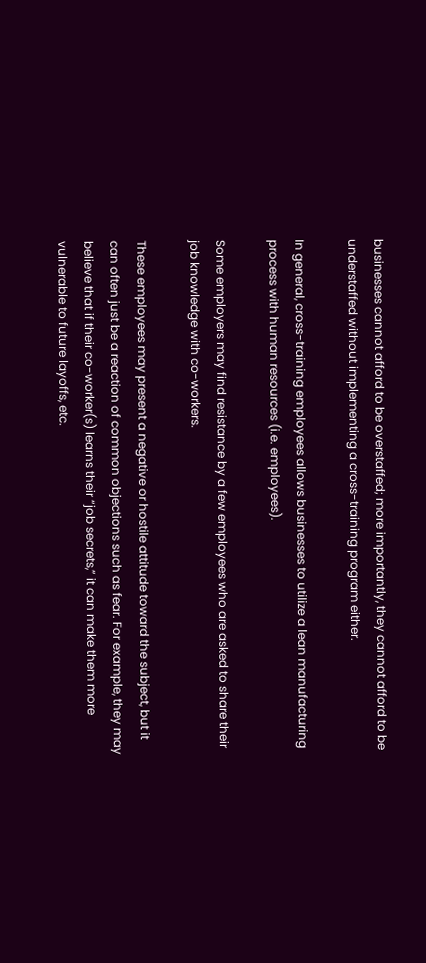businesses cannot afford to be overstaffed; more importantly, they cannot afford to be understaffed without implementing a cross-training program either.

In general, cross-training employees allows businesses to utilize a lean manufacturing process with human resources (i.e. employees).

Some employers may find resistance by a few employees who are asked to share their job knowledge with co-workers.

These employees may present a negative or hostile attitude toward the subject, but it can often just be a reaction of common objections such as fear. For example, they may believe that if their co-worker(s) learns their “job secrets,” it can make them more vulnerable to future layoffs, etc.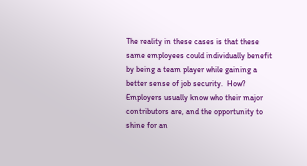The reality in these cases is that these same employees could individually benefit by being a team player while gaining a better sense of job security.  How?  Employers usually know who their major contributors are, and the opportunity to shine for an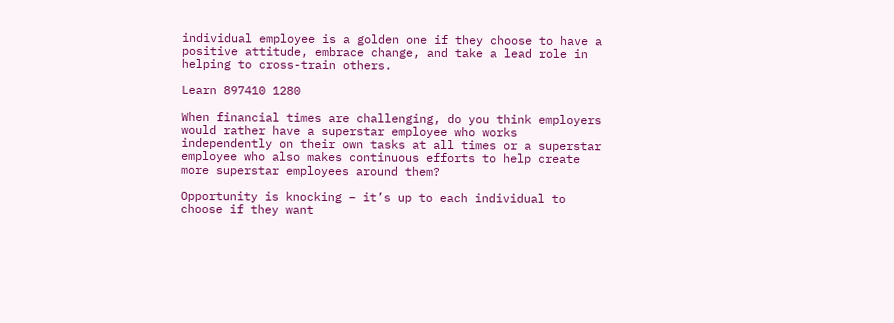individual employee is a golden one if they choose to have a positive attitude, embrace change, and take a lead role in helping to cross-train others.

Learn 897410 1280

When financial times are challenging, do you think employers would rather have a superstar employee who works independently on their own tasks at all times or a superstar employee who also makes continuous efforts to help create more superstar employees around them?

Opportunity is knocking – it’s up to each individual to choose if they want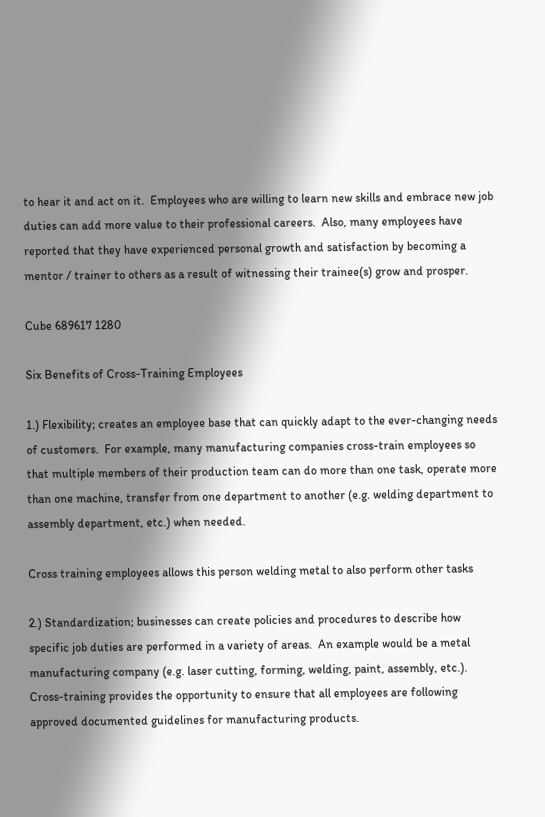to hear it and act on it.  Employees who are willing to learn new skills and embrace new job duties can add more value to their professional careers.  Also, many employees have reported that they have experienced personal growth and satisfaction by becoming a mentor / trainer to others as a result of witnessing their trainee(s) grow and prosper.

Cube 689617 1280

Six Benefits of Cross-Training Employees

1.) Flexibility; creates an employee base that can quickly adapt to the ever-changing needs of customers.  For example, many manufacturing companies cross-train employees so that multiple members of their production team can do more than one task, operate more than one machine, transfer from one department to another (e.g. welding department to assembly department, etc.) when needed.

Cross training employees allows this person welding metal to also perform other tasks

2.) Standardization; businesses can create policies and procedures to describe how specific job duties are performed in a variety of areas.  An example would be a metal manufacturing company (e.g. laser cutting, forming, welding, paint, assembly, etc.).  Cross-training provides the opportunity to ensure that all employees are following approved documented guidelines for manufacturing products.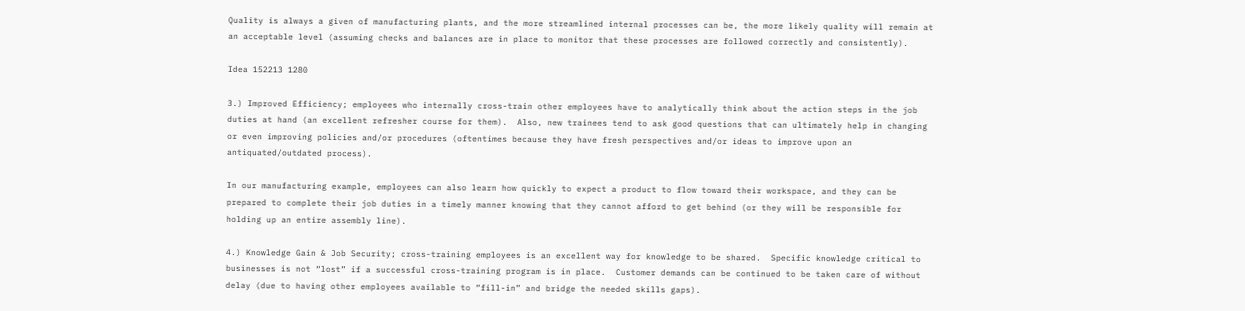Quality is always a given of manufacturing plants, and the more streamlined internal processes can be, the more likely quality will remain at an acceptable level (assuming checks and balances are in place to monitor that these processes are followed correctly and consistently).

Idea 152213 1280

3.) Improved Efficiency; employees who internally cross-train other employees have to analytically think about the action steps in the job duties at hand (an excellent refresher course for them).  Also, new trainees tend to ask good questions that can ultimately help in changing or even improving policies and/or procedures (oftentimes because they have fresh perspectives and/or ideas to improve upon an antiquated/outdated process).

In our manufacturing example, employees can also learn how quickly to expect a product to flow toward their workspace, and they can be prepared to complete their job duties in a timely manner knowing that they cannot afford to get behind (or they will be responsible for holding up an entire assembly line).

4.) Knowledge Gain & Job Security; cross-training employees is an excellent way for knowledge to be shared.  Specific knowledge critical to businesses is not “lost” if a successful cross-training program is in place.  Customer demands can be continued to be taken care of without delay (due to having other employees available to “fill-in” and bridge the needed skills gaps).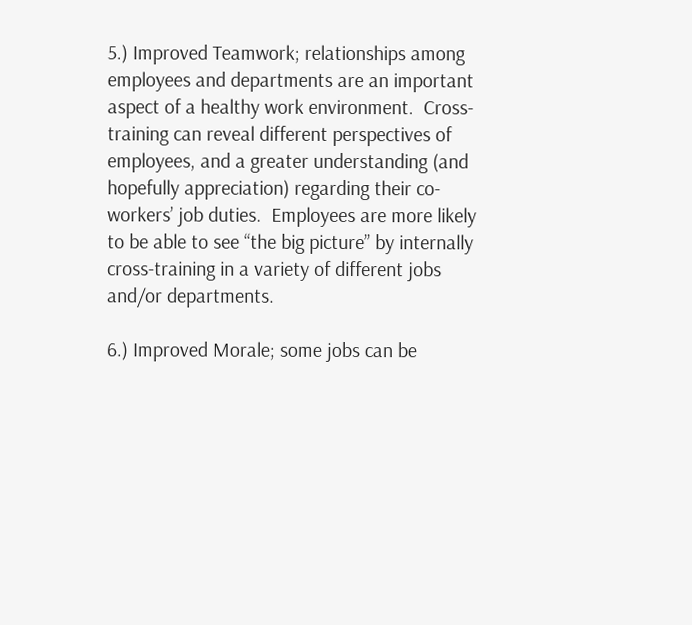5.) Improved Teamwork; relationships among employees and departments are an important aspect of a healthy work environment.  Cross-training can reveal different perspectives of employees, and a greater understanding (and hopefully appreciation) regarding their co-workers’ job duties.  Employees are more likely to be able to see “the big picture” by internally cross-training in a variety of different jobs and/or departments.

6.) Improved Morale; some jobs can be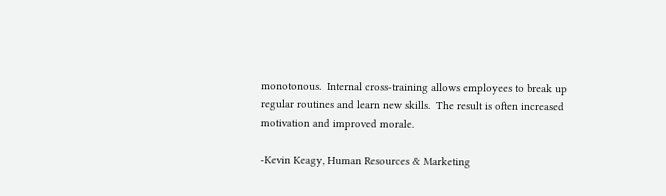monotonous.  Internal cross-training allows employees to break up regular routines and learn new skills.  The result is often increased motivation and improved morale.

-Kevin Keagy, Human Resources & Marketing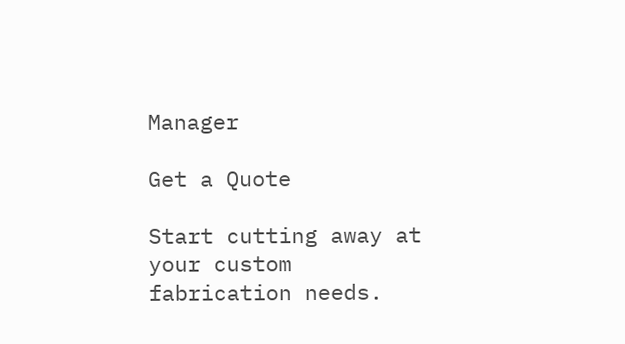Manager

Get a Quote

Start cutting away at your custom fabrication needs.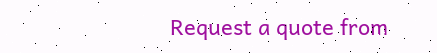Request a quote from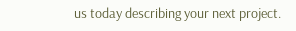us today describing your next project.